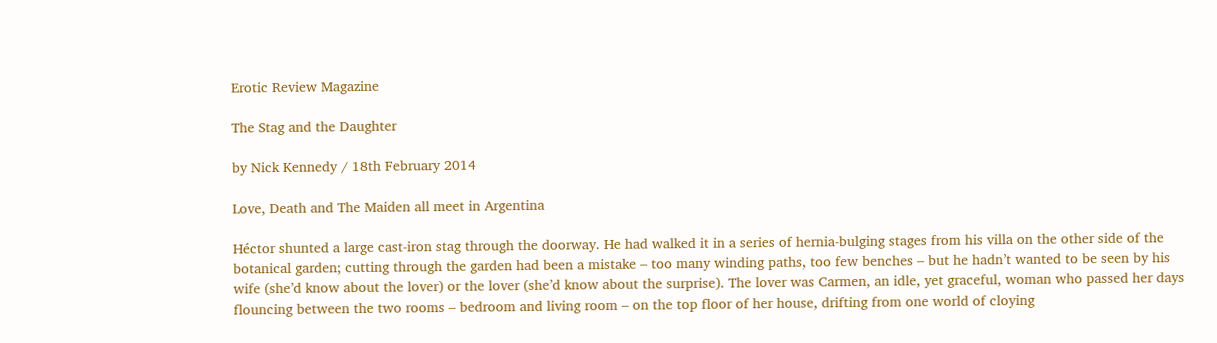Erotic Review Magazine

The Stag and the Daughter

by Nick Kennedy / 18th February 2014

Love, Death and The Maiden all meet in Argentina

Héctor shunted a large cast-iron stag through the doorway. He had walked it in a series of hernia-bulging stages from his villa on the other side of the botanical garden; cutting through the garden had been a mistake – too many winding paths, too few benches – but he hadn’t wanted to be seen by his wife (she’d know about the lover) or the lover (she’d know about the surprise). The lover was Carmen, an idle, yet graceful, woman who passed her days flouncing between the two rooms – bedroom and living room – on the top floor of her house, drifting from one world of cloying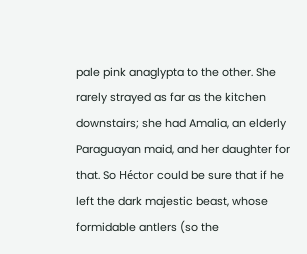pale pink anaglypta to the other. She rarely strayed as far as the kitchen downstairs; she had Amalia, an elderly Paraguayan maid, and her daughter for that. So Héctor could be sure that if he left the dark majestic beast, whose formidable antlers (so the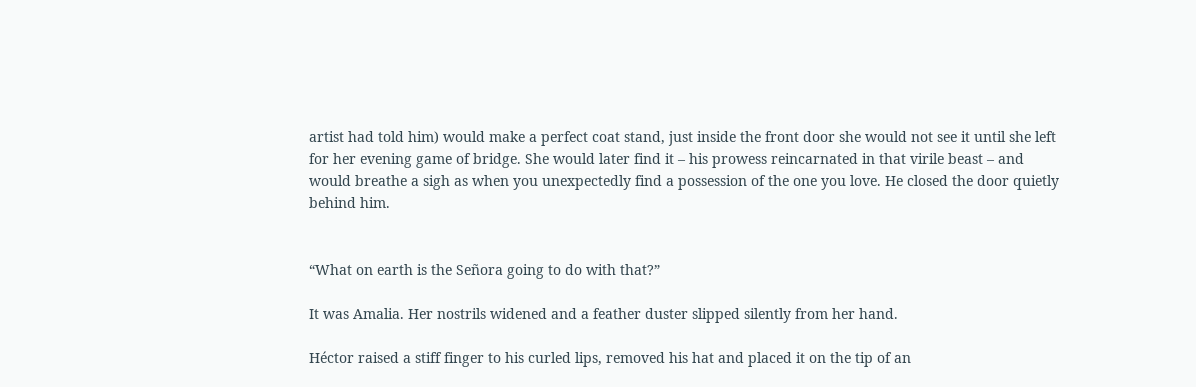artist had told him) would make a perfect coat stand, just inside the front door she would not see it until she left for her evening game of bridge. She would later find it – his prowess reincarnated in that virile beast – and would breathe a sigh as when you unexpectedly find a possession of the one you love. He closed the door quietly behind him.


“What on earth is the Señora going to do with that?”

It was Amalia. Her nostrils widened and a feather duster slipped silently from her hand.

Héctor raised a stiff finger to his curled lips, removed his hat and placed it on the tip of an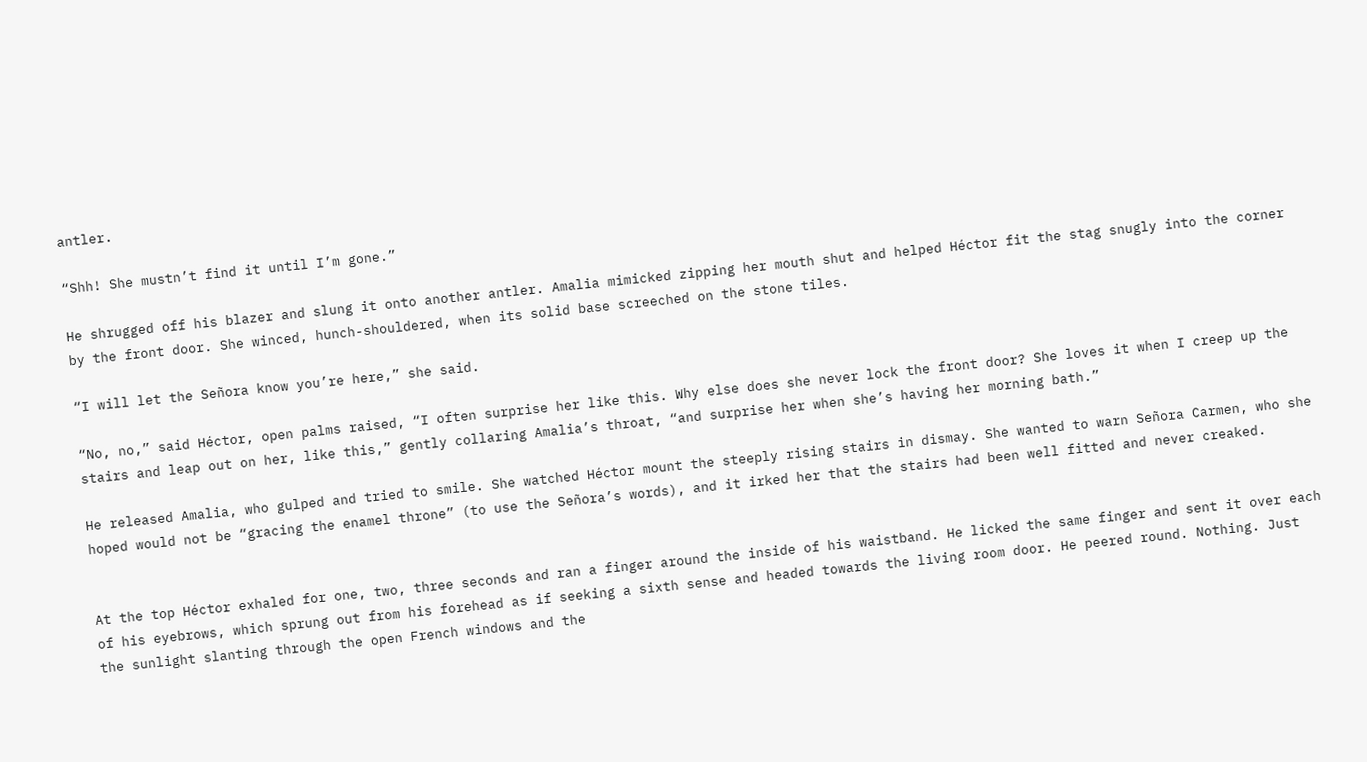antler.

“Shh! She mustn’t find it until I’m gone.”

He shrugged off his blazer and slung it onto another antler. Amalia mimicked zipping her mouth shut and helped Héctor fit the stag snugly into the corner by the front door. She winced, hunch-shouldered, when its solid base screeched on the stone tiles.

“I will let the Señora know you’re here,” she said.

“No, no,” said Héctor, open palms raised, “I often surprise her like this. Why else does she never lock the front door? She loves it when I creep up the stairs and leap out on her, like this,” gently collaring Amalia’s throat, “and surprise her when she’s having her morning bath.”

He released Amalia, who gulped and tried to smile. She watched Héctor mount the steeply rising stairs in dismay. She wanted to warn Señora Carmen, who she hoped would not be “gracing the enamel throne” (to use the Señora’s words), and it irked her that the stairs had been well fitted and never creaked.


At the top Héctor exhaled for one, two, three seconds and ran a finger around the inside of his waistband. He licked the same finger and sent it over each of his eyebrows, which sprung out from his forehead as if seeking a sixth sense and headed towards the living room door. He peered round. Nothing. Just the sunlight slanting through the open French windows and the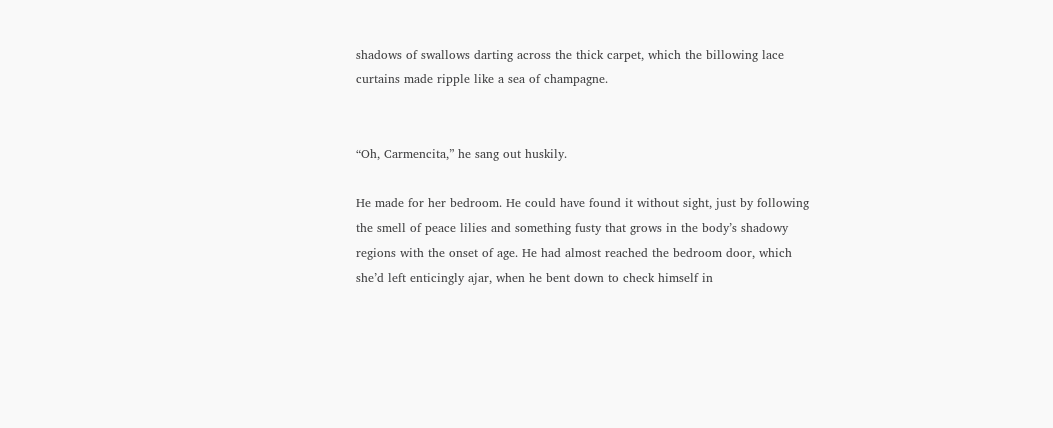shadows of swallows darting across the thick carpet, which the billowing lace curtains made ripple like a sea of champagne.


“Oh, Carmencita,” he sang out huskily.

He made for her bedroom. He could have found it without sight, just by following the smell of peace lilies and something fusty that grows in the body’s shadowy regions with the onset of age. He had almost reached the bedroom door, which she’d left enticingly ajar, when he bent down to check himself in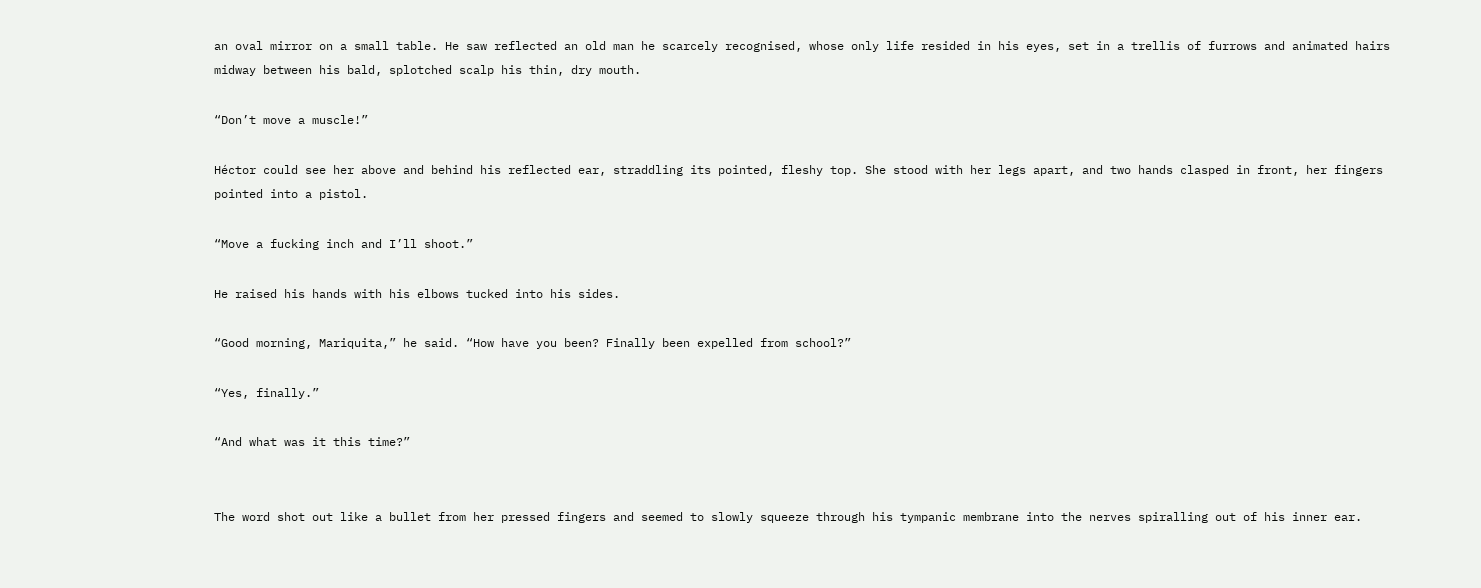an oval mirror on a small table. He saw reflected an old man he scarcely recognised, whose only life resided in his eyes, set in a trellis of furrows and animated hairs midway between his bald, splotched scalp his thin, dry mouth.

“Don’t move a muscle!”

Héctor could see her above and behind his reflected ear, straddling its pointed, fleshy top. She stood with her legs apart, and two hands clasped in front, her fingers pointed into a pistol.

“Move a fucking inch and I’ll shoot.”

He raised his hands with his elbows tucked into his sides.

“Good morning, Mariquita,” he said. “How have you been? Finally been expelled from school?”

“Yes, finally.”

“And what was it this time?”


The word shot out like a bullet from her pressed fingers and seemed to slowly squeeze through his tympanic membrane into the nerves spiralling out of his inner ear.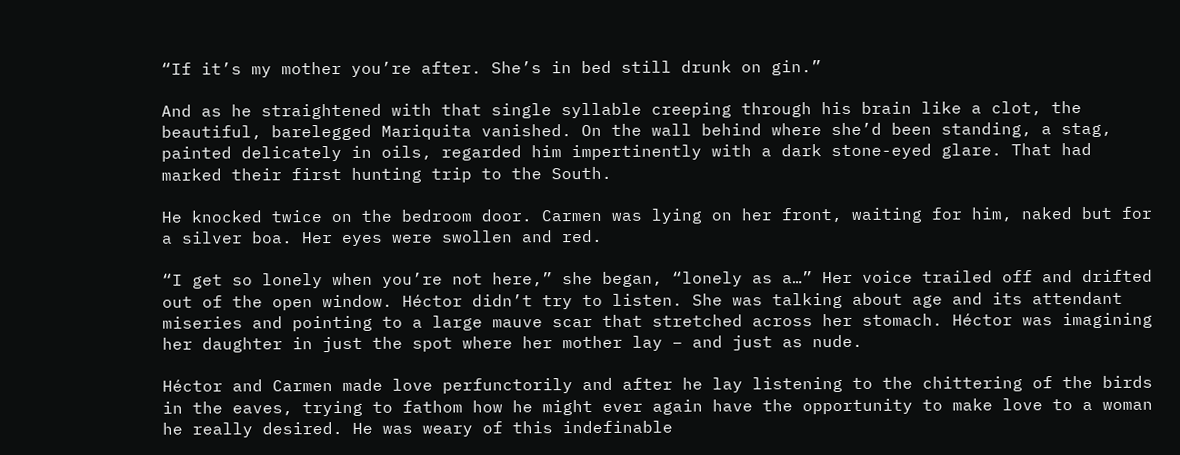“If it’s my mother you’re after. She’s in bed still drunk on gin.”

And as he straightened with that single syllable creeping through his brain like a clot, the beautiful, barelegged Mariquita vanished. On the wall behind where she’d been standing, a stag, painted delicately in oils, regarded him impertinently with a dark stone-eyed glare. That had marked their first hunting trip to the South.

He knocked twice on the bedroom door. Carmen was lying on her front, waiting for him, naked but for a silver boa. Her eyes were swollen and red.

“I get so lonely when you’re not here,” she began, “lonely as a…” Her voice trailed off and drifted out of the open window. Héctor didn’t try to listen. She was talking about age and its attendant miseries and pointing to a large mauve scar that stretched across her stomach. Héctor was imagining her daughter in just the spot where her mother lay – and just as nude.

Héctor and Carmen made love perfunctorily and after he lay listening to the chittering of the birds in the eaves, trying to fathom how he might ever again have the opportunity to make love to a woman he really desired. He was weary of this indefinable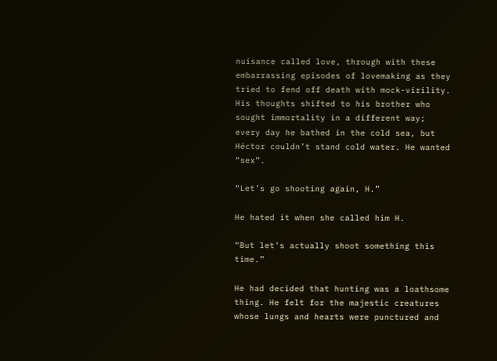nuisance called love, through with these embarrassing episodes of lovemaking as they tried to fend off death with mock-virility. His thoughts shifted to his brother who sought immortality in a different way; every day he bathed in the cold sea, but Héctor couldn’t stand cold water. He wanted “sex”.

“Let’s go shooting again, H.”

He hated it when she called him H.

“But let’s actually shoot something this time.”

He had decided that hunting was a loathsome thing. He felt for the majestic creatures whose lungs and hearts were punctured and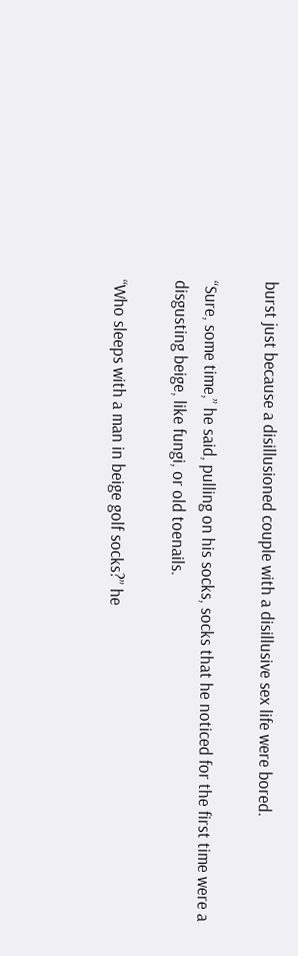burst just because a disillusioned couple with a disillusive sex life were bored.

“Sure, some time,” he said, pulling on his socks, socks that he noticed for the first time were a disgusting beige, like fungi, or old toenails.

“Who sleeps with a man in beige golf socks?” he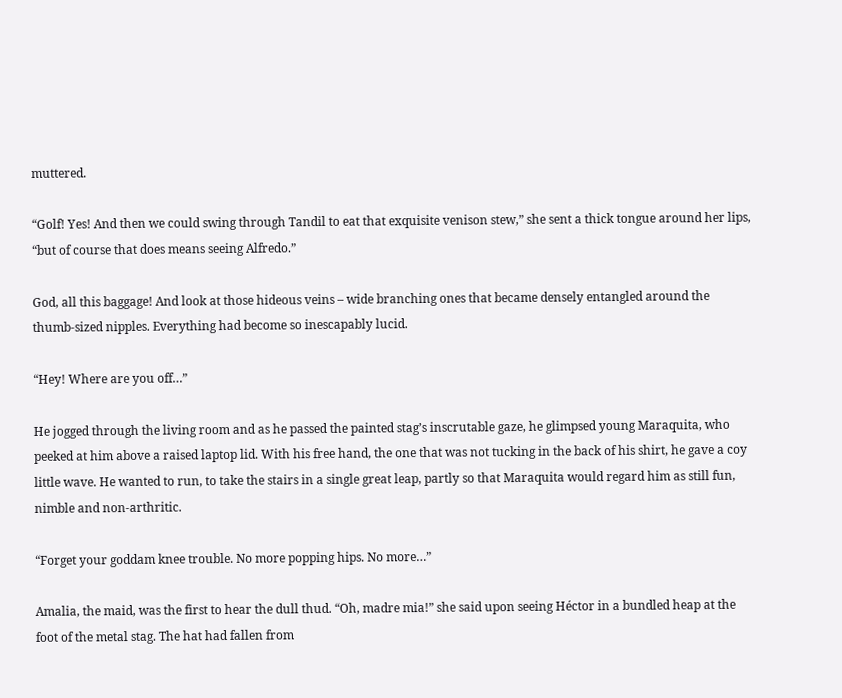muttered.

“Golf! Yes! And then we could swing through Tandil to eat that exquisite venison stew,” she sent a thick tongue around her lips, “but of course that does means seeing Alfredo.”

God, all this baggage! And look at those hideous veins – wide branching ones that became densely entangled around the thumb-sized nipples. Everything had become so inescapably lucid.

“Hey! Where are you off…”

He jogged through the living room and as he passed the painted stag’s inscrutable gaze, he glimpsed young Maraquita, who peeked at him above a raised laptop lid. With his free hand, the one that was not tucking in the back of his shirt, he gave a coy little wave. He wanted to run, to take the stairs in a single great leap, partly so that Maraquita would regard him as still fun, nimble and non-arthritic.

“Forget your goddam knee trouble. No more popping hips. No more…”

Amalia, the maid, was the first to hear the dull thud. “Oh, madre mia!” she said upon seeing Héctor in a bundled heap at the foot of the metal stag. The hat had fallen from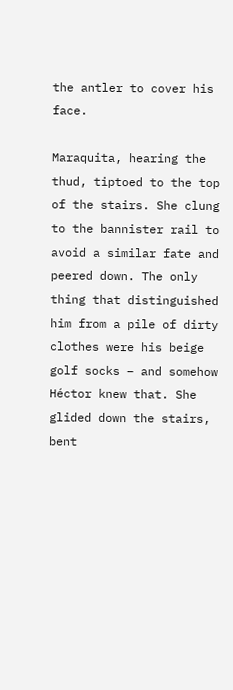the antler to cover his face.

Maraquita, hearing the thud, tiptoed to the top of the stairs. She clung to the bannister rail to avoid a similar fate and peered down. The only thing that distinguished him from a pile of dirty clothes were his beige golf socks – and somehow Héctor knew that. She glided down the stairs, bent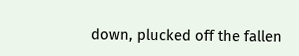down, plucked off the fallen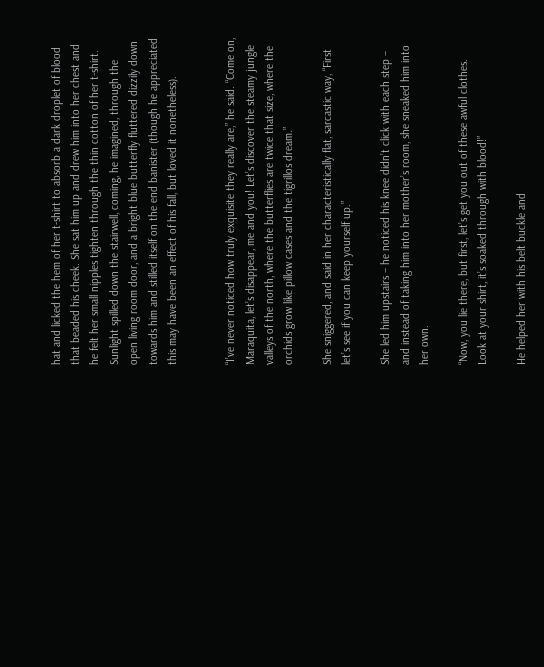hat and licked the hem of her t-shirt to absorb a dark droplet of blood that beaded his cheek. She sat him up and drew him into her chest and he felt her small nipples tighten through the thin cotton of her t-shirt. Sunlight spilled down the stairwell, coming, he imagined, through the open living room door, and a bright blue butterfly fluttered dizzily down towards him and stilled itself on the end banister (though he appreciated this may have been an effect of his fall, but loved it nonetheless).


“I’ve never noticed how truly exquisite they really are,” he said. “Come on, Maraquita, let’s disappear, me and you! Let’s discover the steamy jungle valleys of the north, where the butterflies are twice that size, where the orchids grow like pillow cases and the tigrillos dream.”

She sniggered, and said in her characteristically flat, sarcastic way, “First let’s see if you can keep yourself up.”

She led him upstairs – he noticed his knee didn’t click with each step – and instead of taking him into her mother’s room, she sneaked him into her own.

“Now, you lie there, but first, let’s get you out of these awful clothes. Look at your shirt, it’s soaked through with blood!”

He helped her with his belt buckle and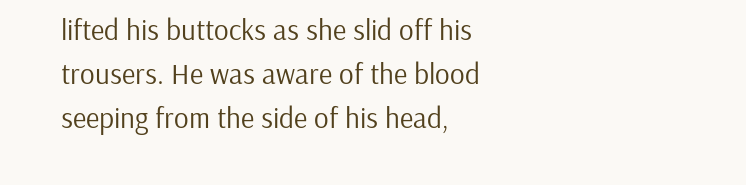lifted his buttocks as she slid off his trousers. He was aware of the blood seeping from the side of his head,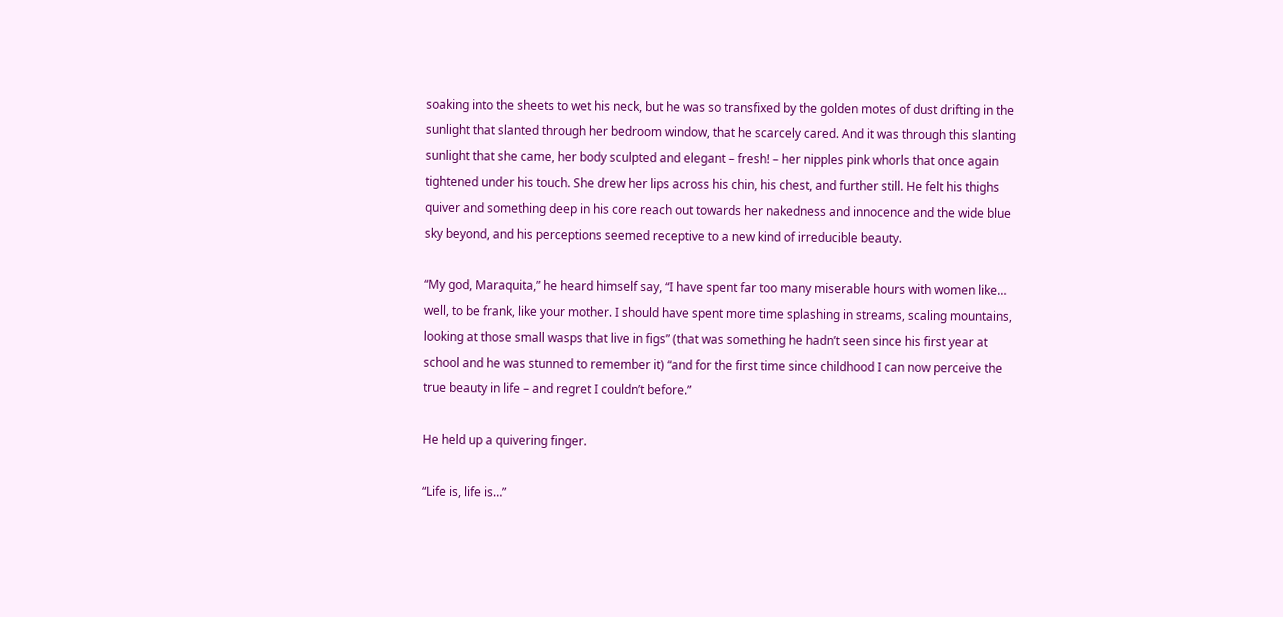soaking into the sheets to wet his neck, but he was so transfixed by the golden motes of dust drifting in the sunlight that slanted through her bedroom window, that he scarcely cared. And it was through this slanting sunlight that she came, her body sculpted and elegant – fresh! – her nipples pink whorls that once again tightened under his touch. She drew her lips across his chin, his chest, and further still. He felt his thighs quiver and something deep in his core reach out towards her nakedness and innocence and the wide blue sky beyond, and his perceptions seemed receptive to a new kind of irreducible beauty.

“My god, Maraquita,” he heard himself say, “I have spent far too many miserable hours with women like… well, to be frank, like your mother. I should have spent more time splashing in streams, scaling mountains, looking at those small wasps that live in figs” (that was something he hadn’t seen since his first year at school and he was stunned to remember it) “and for the first time since childhood I can now perceive the true beauty in life – and regret I couldn’t before.”

He held up a quivering finger.

“Life is, life is…”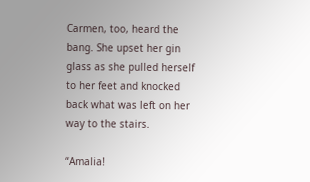Carmen, too, heard the bang. She upset her gin glass as she pulled herself to her feet and knocked back what was left on her way to the stairs.

“Amalia!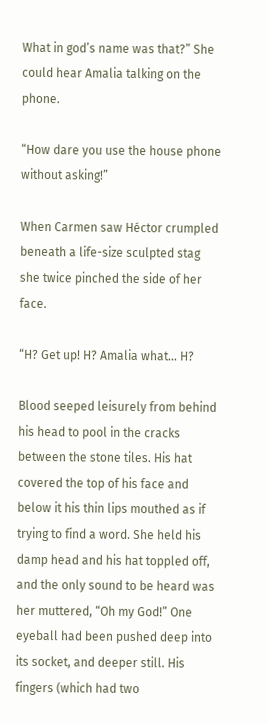What in god’s name was that?” She could hear Amalia talking on the phone.

“How dare you use the house phone without asking!”

When Carmen saw Héctor crumpled beneath a life-size sculpted stag she twice pinched the side of her face.

“H? Get up! H? Amalia what… H?

Blood seeped leisurely from behind his head to pool in the cracks between the stone tiles. His hat covered the top of his face and below it his thin lips mouthed as if trying to find a word. She held his damp head and his hat toppled off, and the only sound to be heard was her muttered, “Oh my God!” One eyeball had been pushed deep into its socket, and deeper still. His fingers (which had two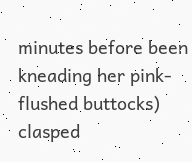minutes before been kneading her pink-flushed buttocks) clasped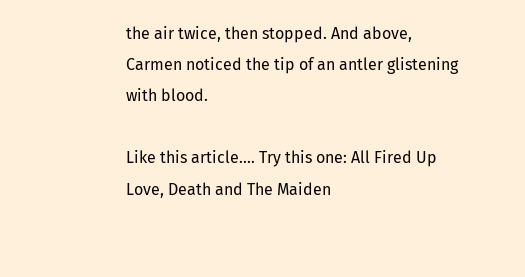the air twice, then stopped. And above, Carmen noticed the tip of an antler glistening with blood.

Like this article.... Try this one: All Fired Up
Love, Death and The Maiden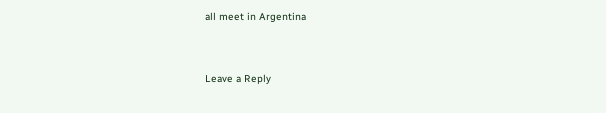all meet in Argentina


Leave a Reply